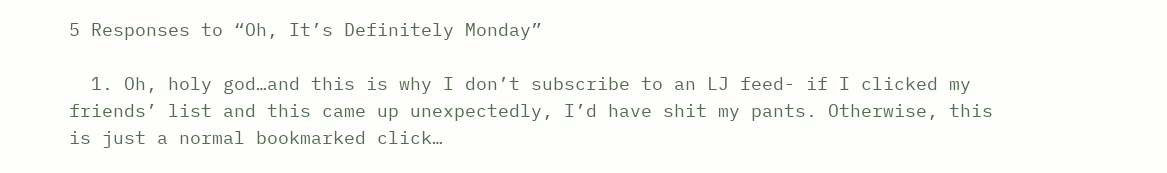5 Responses to “Oh, It’s Definitely Monday”

  1. Oh, holy god…and this is why I don’t subscribe to an LJ feed- if I clicked my friends’ list and this came up unexpectedly, I’d have shit my pants. Otherwise, this is just a normal bookmarked click…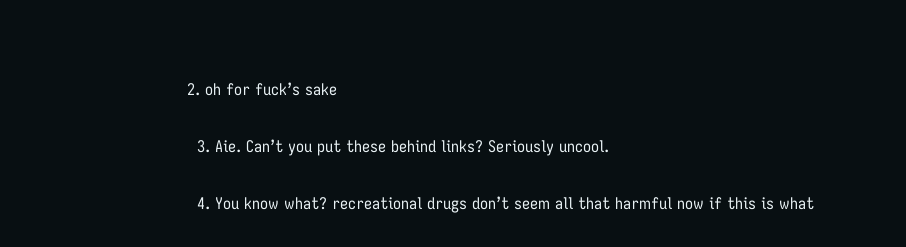2. oh for fuck’s sake

  3. Aie. Can’t you put these behind links? Seriously uncool.

  4. You know what? recreational drugs don’t seem all that harmful now if this is what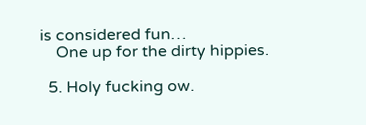is considered fun…
    One up for the dirty hippies.

  5. Holy fucking ow.